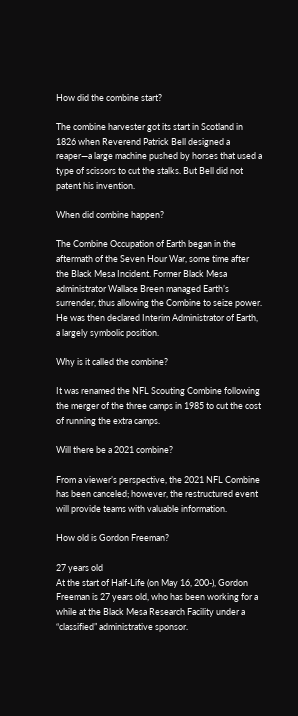How did the combine start?

The combine harvester got its start in Scotland in 1826 when Reverend Patrick Bell designed a reaper—a large machine pushed by horses that used a type of scissors to cut the stalks. But Bell did not patent his invention.

When did combine happen?

The Combine Occupation of Earth began in the aftermath of the Seven Hour War, some time after the Black Mesa Incident. Former Black Mesa administrator Wallace Breen managed Earth’s surrender, thus allowing the Combine to seize power. He was then declared Interim Administrator of Earth, a largely symbolic position.

Why is it called the combine?

It was renamed the NFL Scouting Combine following the merger of the three camps in 1985 to cut the cost of running the extra camps.

Will there be a 2021 combine?

From a viewer’s perspective, the 2021 NFL Combine has been canceled; however, the restructured event will provide teams with valuable information.

How old is Gordon Freeman?

27 years old
At the start of Half-Life (on May 16, 200-), Gordon Freeman is 27 years old, who has been working for a while at the Black Mesa Research Facility under a “classified” administrative sponsor.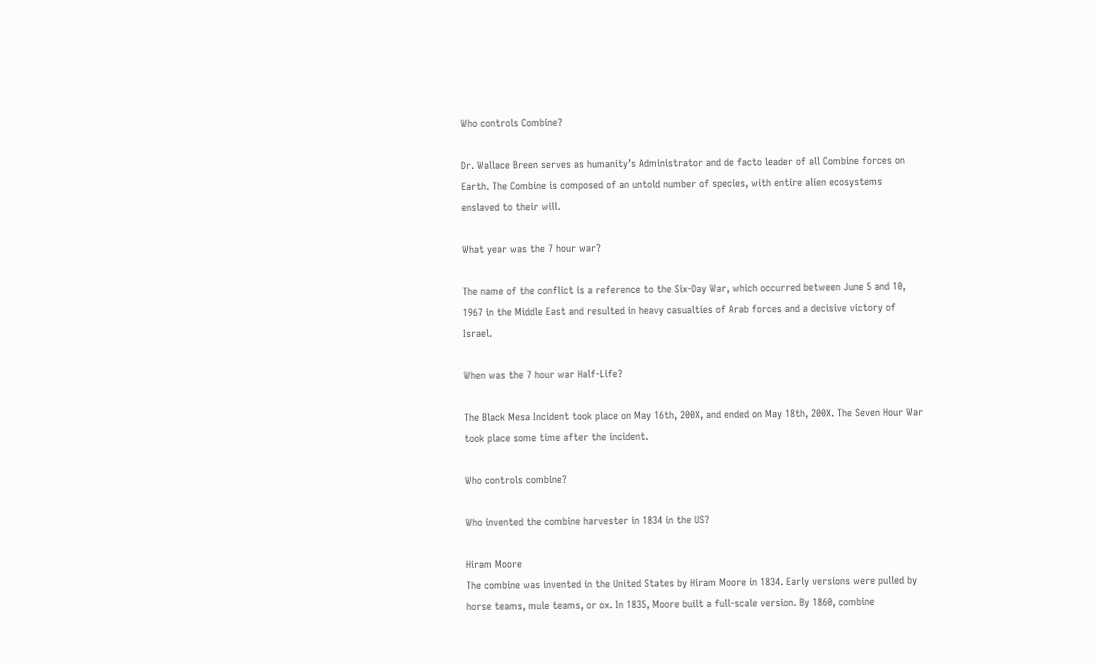Who controls Combine?

Dr. Wallace Breen serves as humanity’s Administrator and de facto leader of all Combine forces on Earth. The Combine is composed of an untold number of species, with entire alien ecosystems enslaved to their will.

What year was the 7 hour war?

The name of the conflict is a reference to the Six-Day War, which occurred between June 5 and 10, 1967 in the Middle East and resulted in heavy casualties of Arab forces and a decisive victory of Israel.

When was the 7 hour war Half-Life?

The Black Mesa Incident took place on May 16th, 200X, and ended on May 18th, 200X. The Seven Hour War took place some time after the incident.

Who controls combine?

Who invented the combine harvester in 1834 in the US?

Hiram Moore
The combine was invented in the United States by Hiram Moore in 1834. Early versions were pulled by horse teams, mule teams, or ox. In 1835, Moore built a full-scale version. By 1860, combine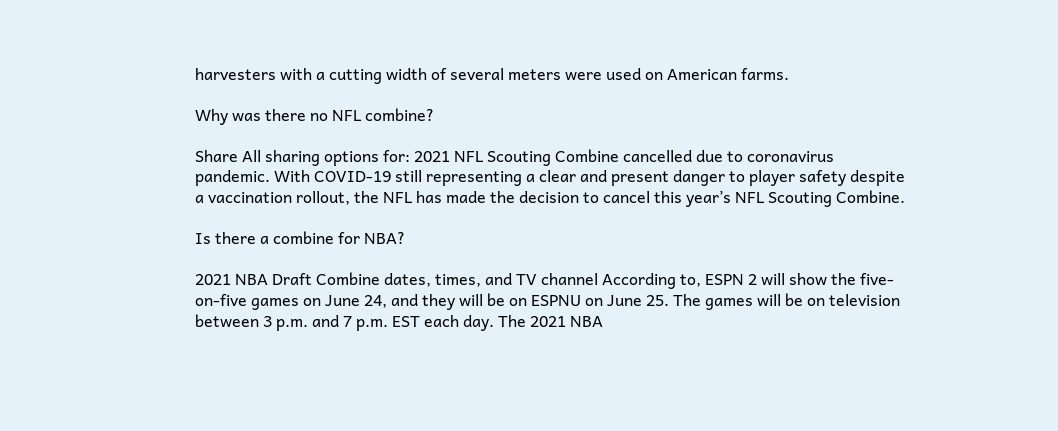harvesters with a cutting width of several meters were used on American farms.

Why was there no NFL combine?

Share All sharing options for: 2021 NFL Scouting Combine cancelled due to coronavirus pandemic. With COVID-19 still representing a clear and present danger to player safety despite a vaccination rollout, the NFL has made the decision to cancel this year’s NFL Scouting Combine.

Is there a combine for NBA?

2021 NBA Draft Combine dates, times, and TV channel According to, ESPN 2 will show the five-on-five games on June 24, and they will be on ESPNU on June 25. The games will be on television between 3 p.m. and 7 p.m. EST each day. The 2021 NBA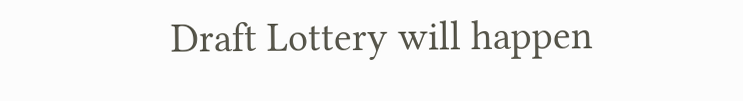Draft Lottery will happen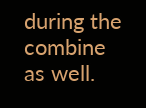during the combine as well.